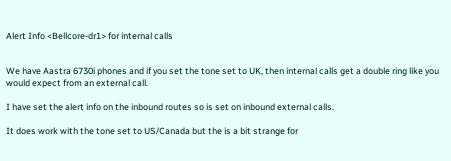Alert Info <Bellcore-dr1> for internal calls


We have Aastra 6730i phones and if you set the tone set to UK, then internal calls get a double ring like you would expect from an external call.

I have set the alert info on the inbound routes so is set on inbound external calls.

It does work with the tone set to US/Canada but the is a bit strange for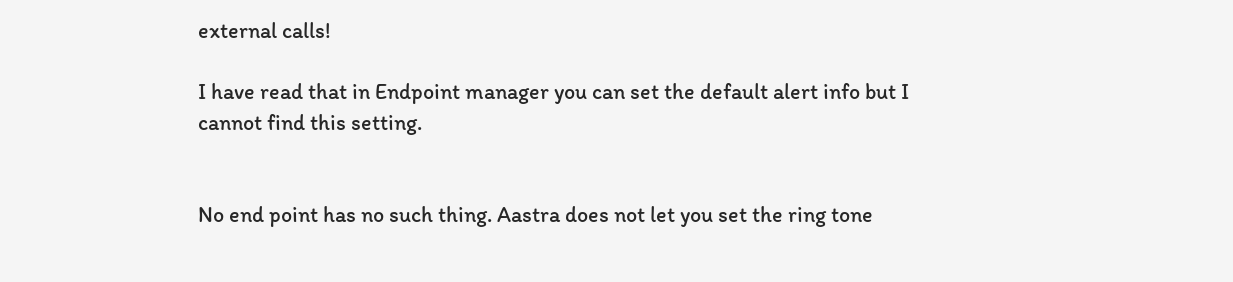external calls!

I have read that in Endpoint manager you can set the default alert info but I cannot find this setting.


No end point has no such thing. Aastra does not let you set the ring tone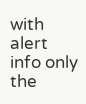with alert info only the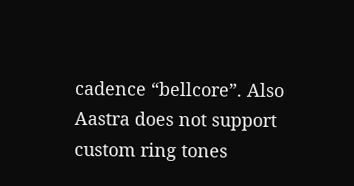cadence “bellcore”. Also Aastra does not support custom ring tones